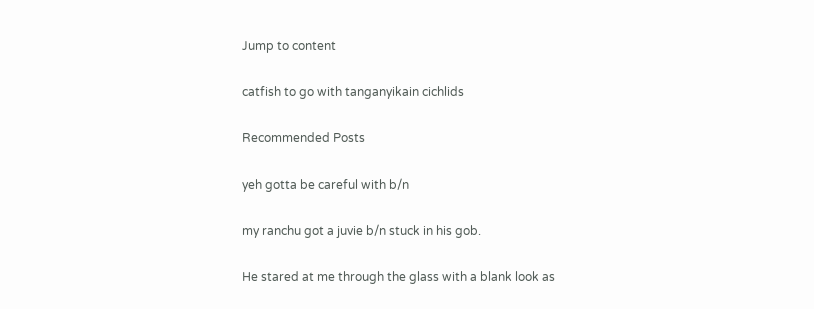Jump to content

catfish to go with tanganyikain cichlids

Recommended Posts

yeh gotta be careful with b/n

my ranchu got a juvie b/n stuck in his gob.

He stared at me through the glass with a blank look as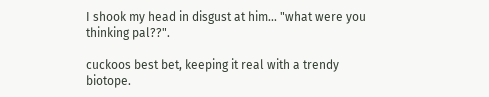I shook my head in disgust at him... "what were you thinking pal??".

cuckoos best bet, keeping it real with a trendy biotope.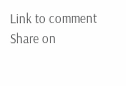Link to comment
Share on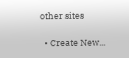other sites

  • Create New...